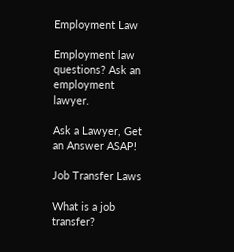Employment Law

Employment law questions? Ask an employment lawyer.

Ask a Lawyer, Get an Answer ASAP!

Job Transfer Laws

What is a job transfer?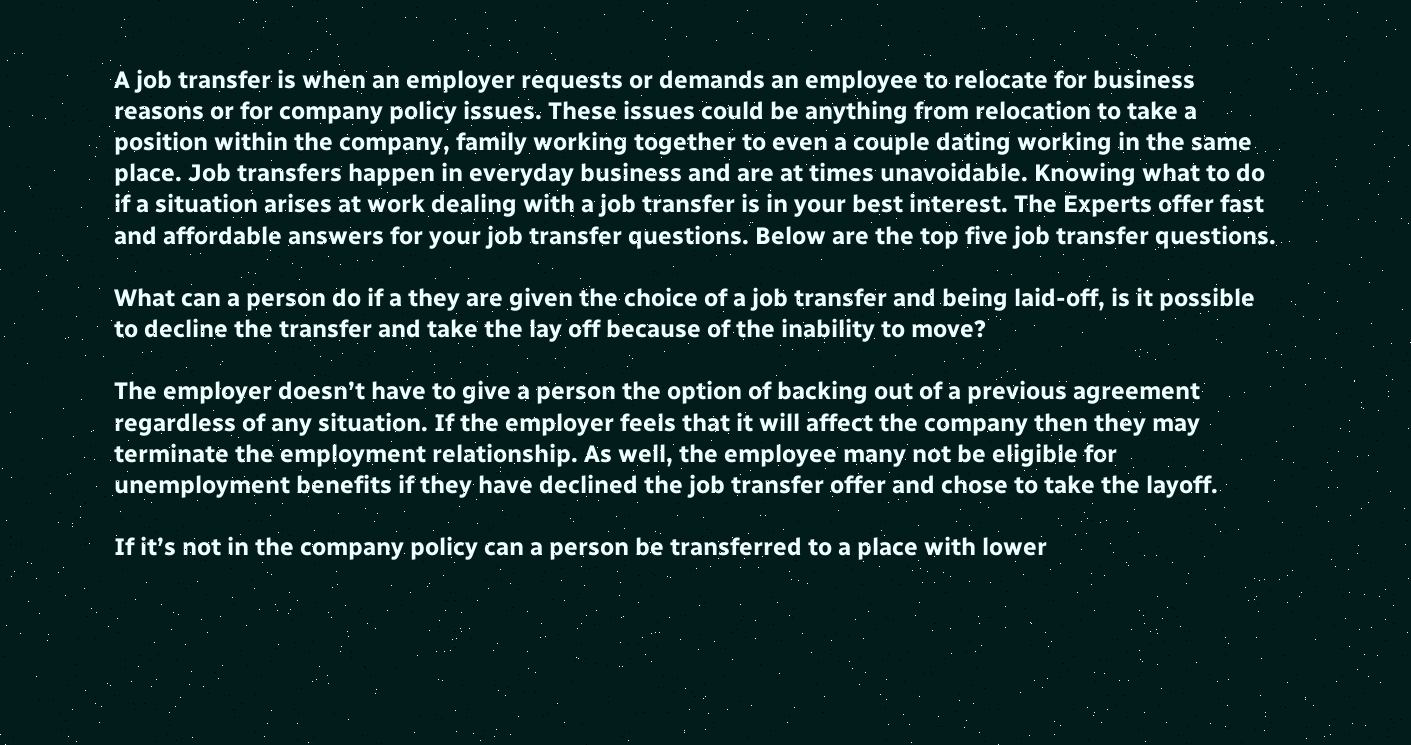A job transfer is when an employer requests or demands an employee to relocate for business reasons or for company policy issues. These issues could be anything from relocation to take a position within the company, family working together to even a couple dating working in the same place. Job transfers happen in everyday business and are at times unavoidable. Knowing what to do if a situation arises at work dealing with a job transfer is in your best interest. The Experts offer fast and affordable answers for your job transfer questions. Below are the top five job transfer questions.

What can a person do if a they are given the choice of a job transfer and being laid-off, is it possible to decline the transfer and take the lay off because of the inability to move?

The employer doesn’t have to give a person the option of backing out of a previous agreement regardless of any situation. If the employer feels that it will affect the company then they may terminate the employment relationship. As well, the employee many not be eligible for unemployment benefits if they have declined the job transfer offer and chose to take the layoff.

If it’s not in the company policy can a person be transferred to a place with lower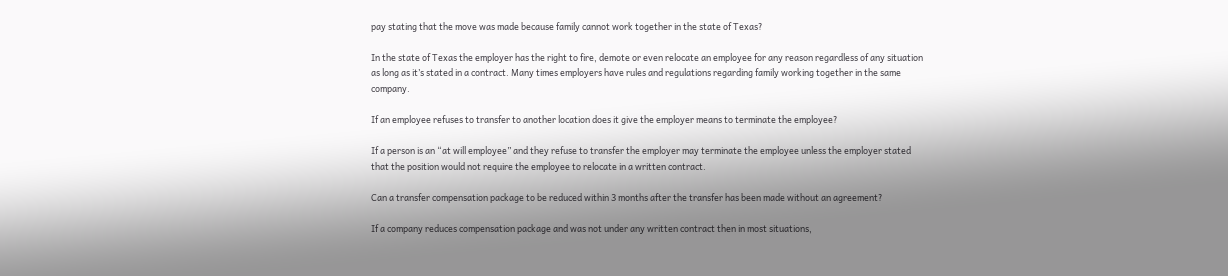pay stating that the move was made because family cannot work together in the state of Texas?

In the state of Texas the employer has the right to fire, demote or even relocate an employee for any reason regardless of any situation as long as it’s stated in a contract. Many times employers have rules and regulations regarding family working together in the same company.

If an employee refuses to transfer to another location does it give the employer means to terminate the employee?

If a person is an “at will employee” and they refuse to transfer the employer may terminate the employee unless the employer stated that the position would not require the employee to relocate in a written contract.

Can a transfer compensation package to be reduced within 3 months after the transfer has been made without an agreement?

If a company reduces compensation package and was not under any written contract then in most situations,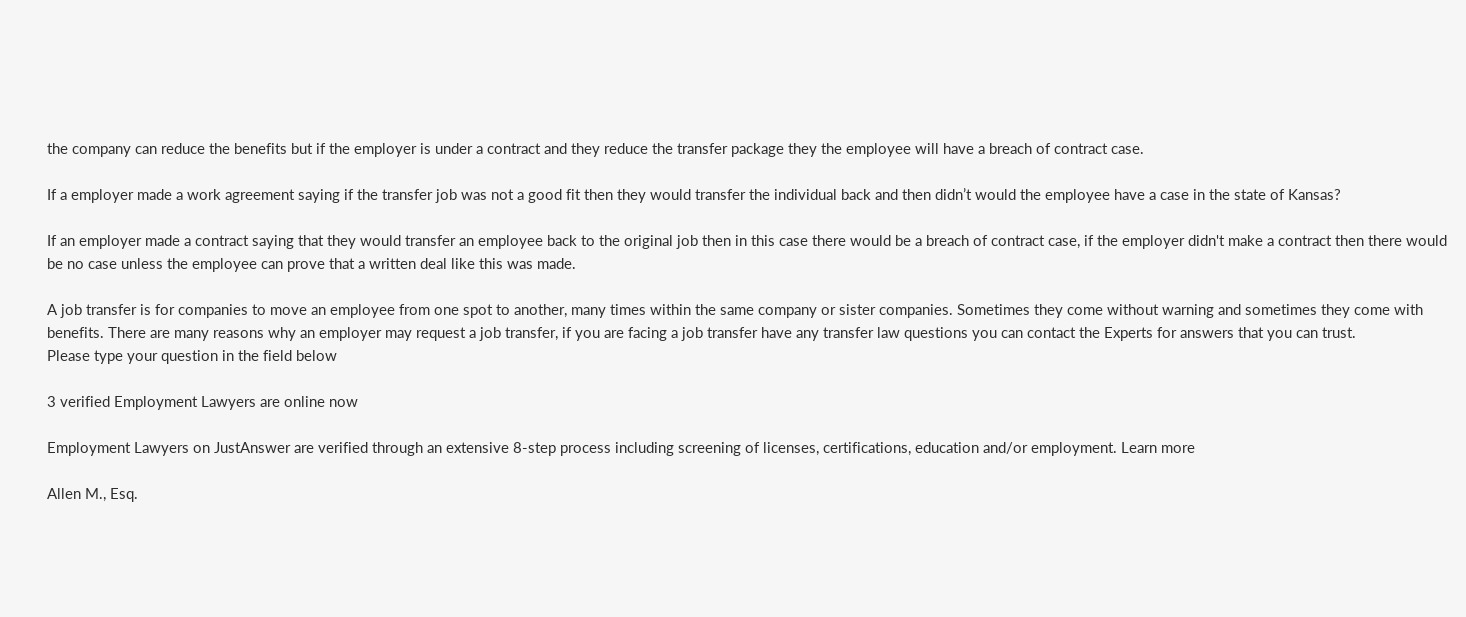the company can reduce the benefits but if the employer is under a contract and they reduce the transfer package they the employee will have a breach of contract case.

If a employer made a work agreement saying if the transfer job was not a good fit then they would transfer the individual back and then didn’t would the employee have a case in the state of Kansas?

If an employer made a contract saying that they would transfer an employee back to the original job then in this case there would be a breach of contract case, if the employer didn't make a contract then there would be no case unless the employee can prove that a written deal like this was made.

A job transfer is for companies to move an employee from one spot to another, many times within the same company or sister companies. Sometimes they come without warning and sometimes they come with benefits. There are many reasons why an employer may request a job transfer, if you are facing a job transfer have any transfer law questions you can contact the Experts for answers that you can trust.
Please type your question in the field below

3 verified Employment Lawyers are online now

Employment Lawyers on JustAnswer are verified through an extensive 8-step process including screening of licenses, certifications, education and/or employment. Learn more

Allen M., Esq.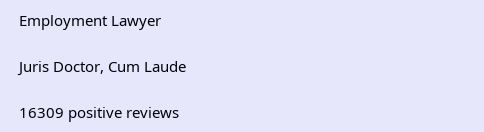Employment Lawyer

Juris Doctor, Cum Laude

16309 positive reviews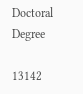Doctoral Degree

13142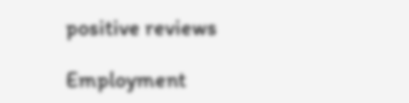positive reviews

Employment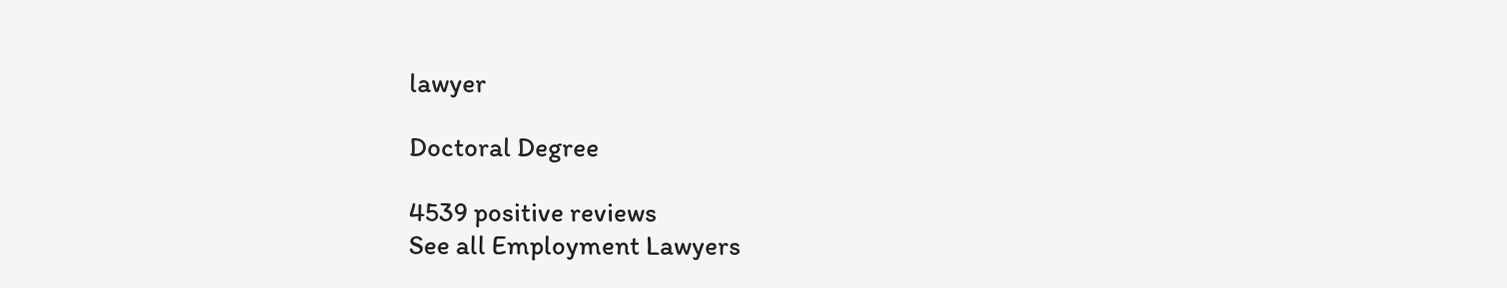lawyer

Doctoral Degree

4539 positive reviews
See all Employment Lawyers